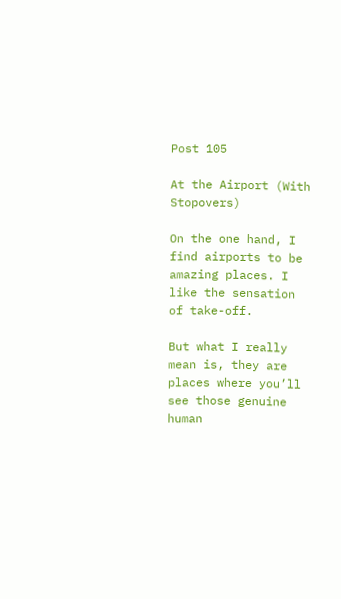Post 105

At the Airport (With Stopovers)

On the one hand, I find airports to be amazing places. I like the sensation of take-off.

But what I really mean is, they are places where you’ll see those genuine human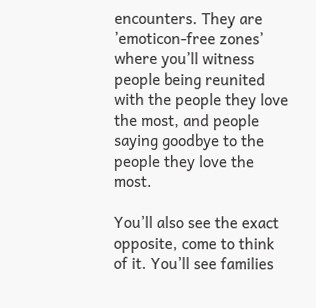encounters. They are ’emoticon-free zones’ where you’ll witness people being reunited with the people they love the most, and people saying goodbye to the people they love the most.

You’ll also see the exact opposite, come to think of it. You’ll see families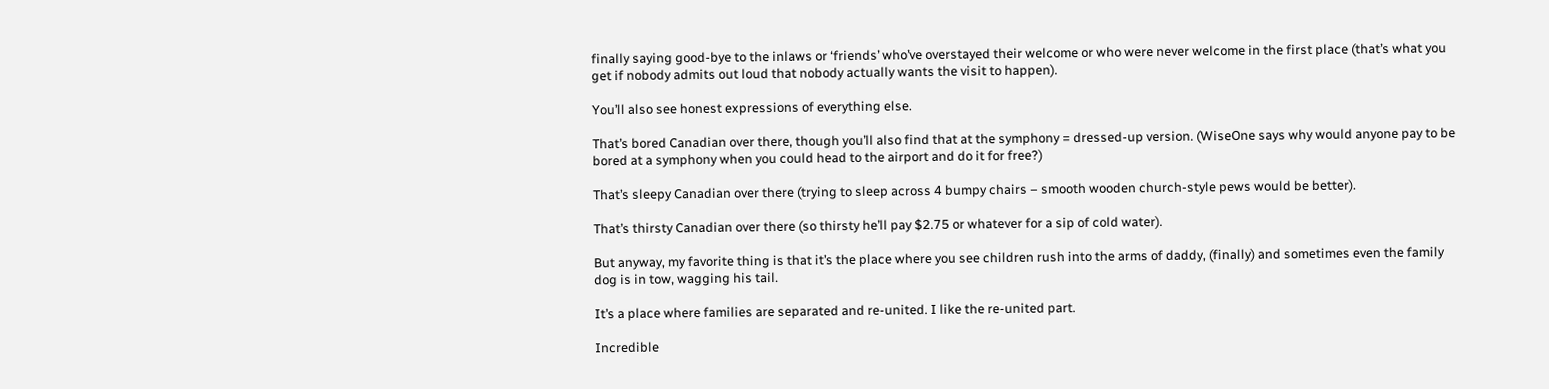finally saying good-bye to the inlaws or ‘friends’ who’ve overstayed their welcome or who were never welcome in the first place (that’s what you get if nobody admits out loud that nobody actually wants the visit to happen).

You’ll also see honest expressions of everything else.

That’s bored Canadian over there, though you’ll also find that at the symphony = dressed-up version. (WiseOne says why would anyone pay to be bored at a symphony when you could head to the airport and do it for free?)

That’s sleepy Canadian over there (trying to sleep across 4 bumpy chairs – smooth wooden church-style pews would be better).

That’s thirsty Canadian over there (so thirsty he’ll pay $2.75 or whatever for a sip of cold water).

But anyway, my favorite thing is that it’s the place where you see children rush into the arms of daddy, (finally) and sometimes even the family dog is in tow, wagging his tail.

It’s a place where families are separated and re-united. I like the re-united part.

Incredible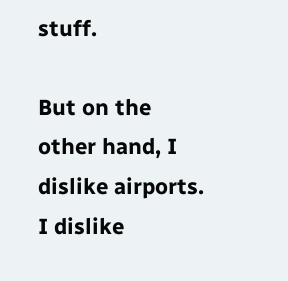stuff.

But on the other hand, I dislike airports. I dislike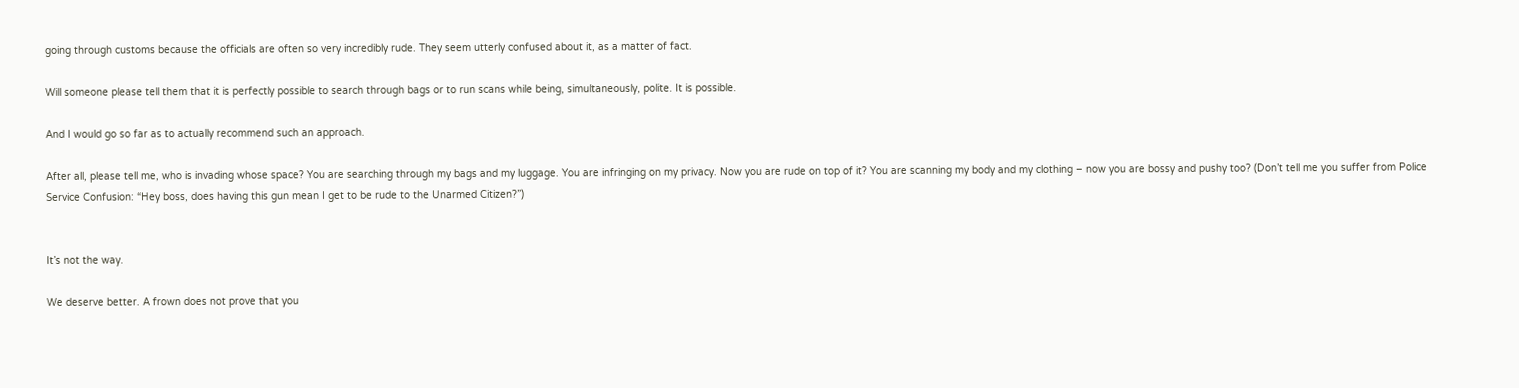going through customs because the officials are often so very incredibly rude. They seem utterly confused about it, as a matter of fact.

Will someone please tell them that it is perfectly possible to search through bags or to run scans while being, simultaneously, polite. It is possible.

And I would go so far as to actually recommend such an approach.

After all, please tell me, who is invading whose space? You are searching through my bags and my luggage. You are infringing on my privacy. Now you are rude on top of it? You are scanning my body and my clothing – now you are bossy and pushy too? (Don’t tell me you suffer from Police Service Confusion: “Hey boss, does having this gun mean I get to be rude to the Unarmed Citizen?”)


It’s not the way.

We deserve better. A frown does not prove that you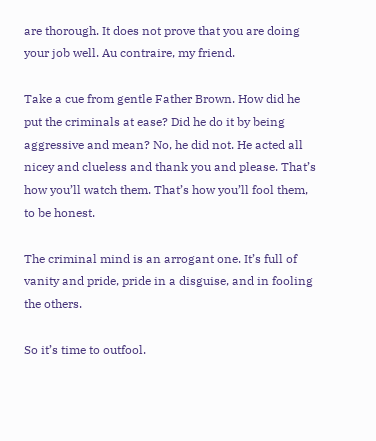are thorough. It does not prove that you are doing your job well. Au contraire, my friend.

Take a cue from gentle Father Brown. How did he put the criminals at ease? Did he do it by being aggressive and mean? No, he did not. He acted all nicey and clueless and thank you and please. That’s how you’ll watch them. That’s how you’ll fool them, to be honest.

The criminal mind is an arrogant one. It’s full of vanity and pride, pride in a disguise, and in fooling the others.

So it’s time to outfool.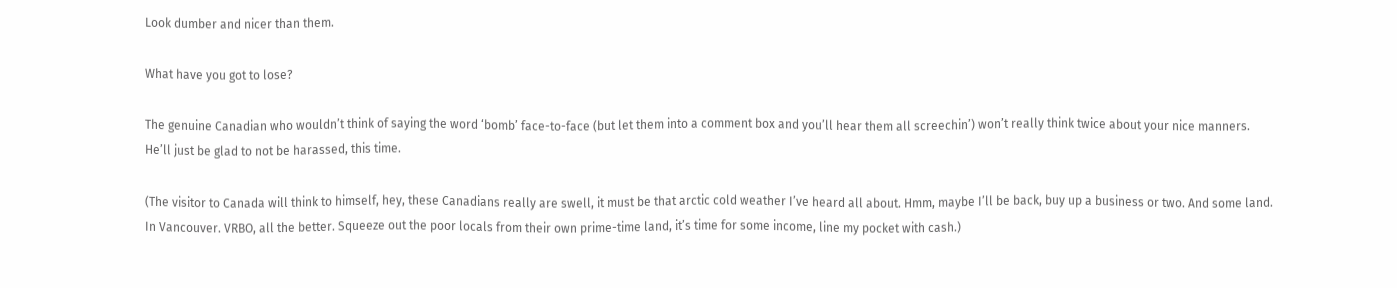Look dumber and nicer than them.

What have you got to lose?

The genuine Canadian who wouldn’t think of saying the word ‘bomb’ face-to-face (but let them into a comment box and you’ll hear them all screechin’) won’t really think twice about your nice manners. He’ll just be glad to not be harassed, this time.

(The visitor to Canada will think to himself, hey, these Canadians really are swell, it must be that arctic cold weather I’ve heard all about. Hmm, maybe I’ll be back, buy up a business or two. And some land. In Vancouver. VRBO, all the better. Squeeze out the poor locals from their own prime-time land, it’s time for some income, line my pocket with cash.)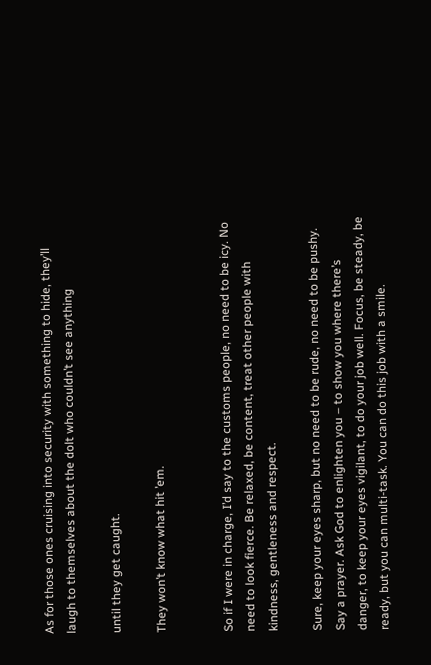As for those ones cruising into security with something to hide, they’ll laugh to themselves about the dolt who couldn’t see anything

until they get caught.

They won’t know what hit ’em.


So if I were in charge, I’d say to the customs people, no need to be icy. No need to look fierce. Be relaxed, be content, treat other people with kindness, gentleness and respect.

Sure, keep your eyes sharp, but no need to be rude, no need to be pushy. Say a prayer. Ask God to enlighten you – to show you where there’s danger, to keep your eyes vigilant, to do your job well. Focus, be steady, be ready, but you can multi-task. You can do this job with a smile.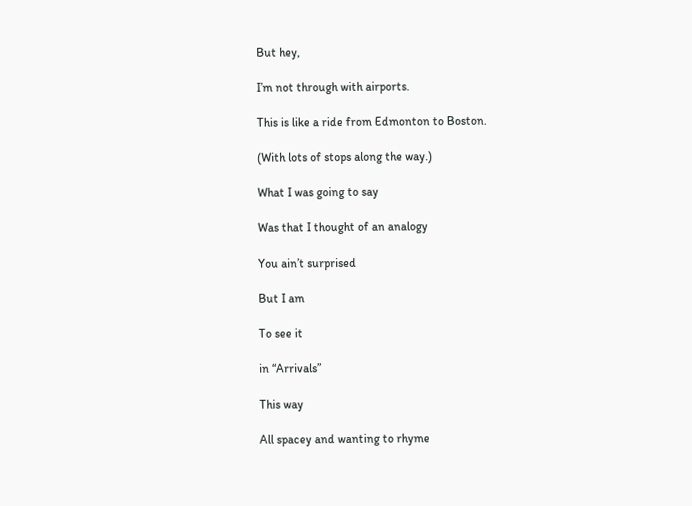But hey,

I’m not through with airports.

This is like a ride from Edmonton to Boston.

(With lots of stops along the way.)

What I was going to say

Was that I thought of an analogy

You ain’t surprised

But I am

To see it

in “Arrivals”

This way

All spacey and wanting to rhyme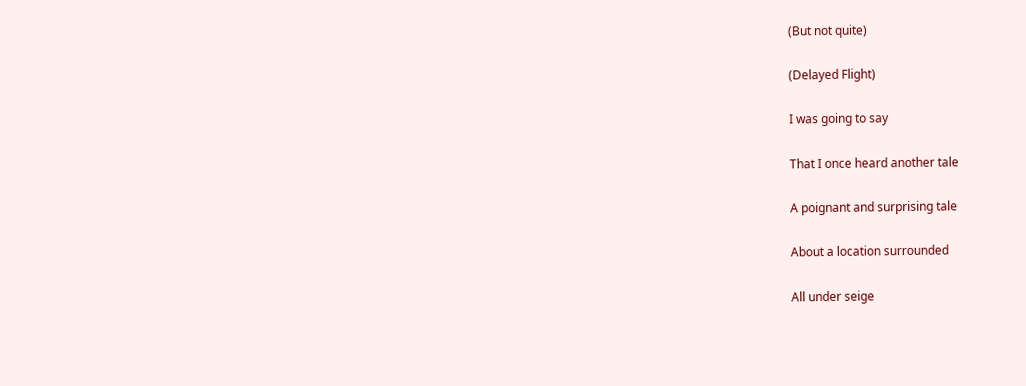(But not quite)

(Delayed Flight)

I was going to say

That I once heard another tale

A poignant and surprising tale

About a location surrounded

All under seige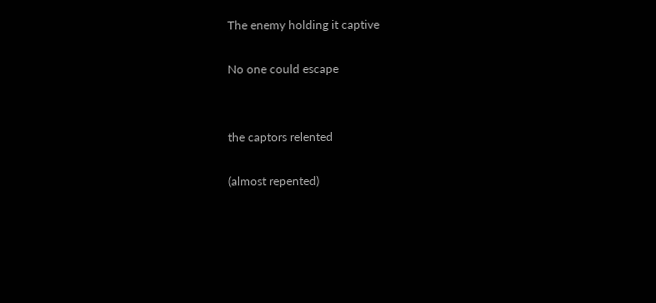The enemy holding it captive

No one could escape


the captors relented

(almost repented)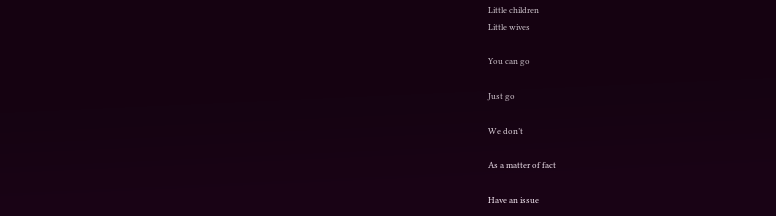Little children
Little wives

You can go

Just go

We don’t

As a matter of fact

Have an issue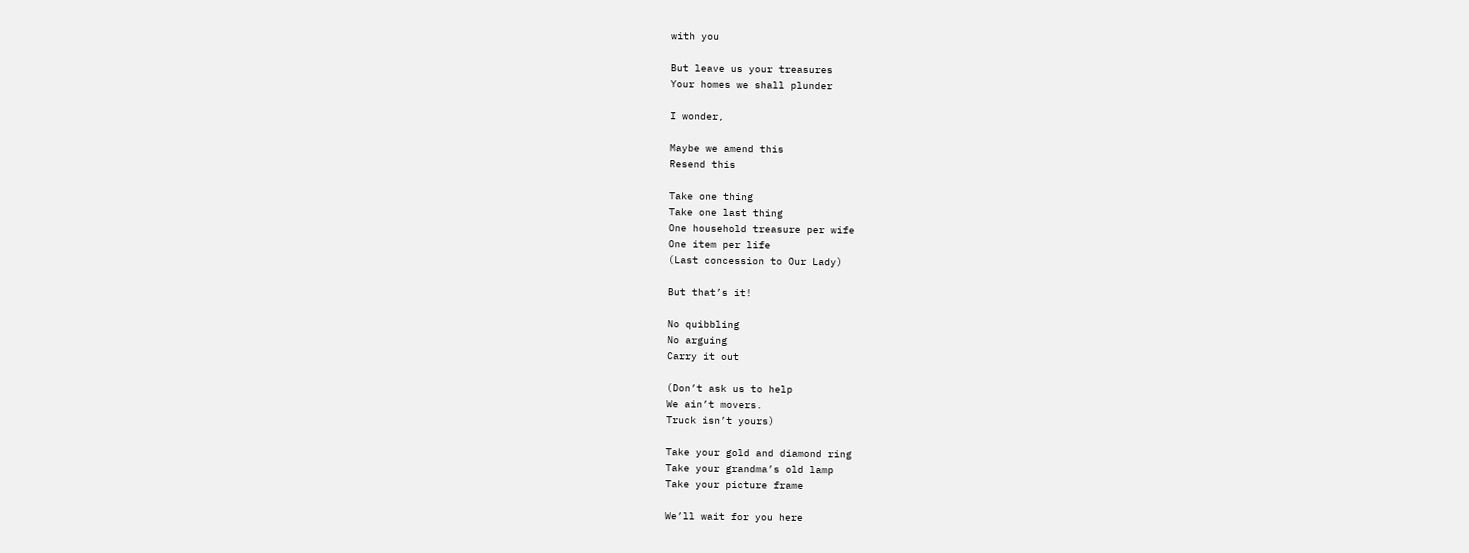with you

But leave us your treasures
Your homes we shall plunder

I wonder,

Maybe we amend this
Resend this

Take one thing
Take one last thing
One household treasure per wife
One item per life
(Last concession to Our Lady)

But that’s it!

No quibbling
No arguing
Carry it out

(Don’t ask us to help
We ain’t movers.
Truck isn’t yours)

Take your gold and diamond ring
Take your grandma’s old lamp
Take your picture frame

We’ll wait for you here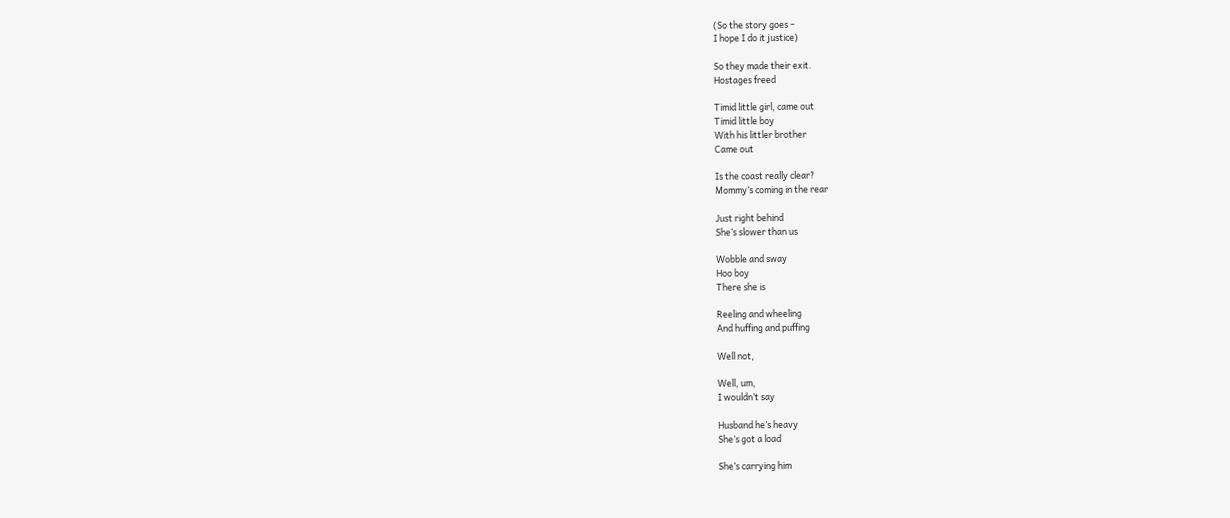(So the story goes –
I hope I do it justice)

So they made their exit.
Hostages freed

Timid little girl, came out
Timid little boy
With his littler brother
Came out

Is the coast really clear?
Mommy’s coming in the rear

Just right behind
She’s slower than us

Wobble and sway
Hoo boy
There she is

Reeling and wheeling
And huffing and puffing

Well not,

Well, um,
I wouldn’t say

Husband he’s heavy
She’s got a load

She’s carrying him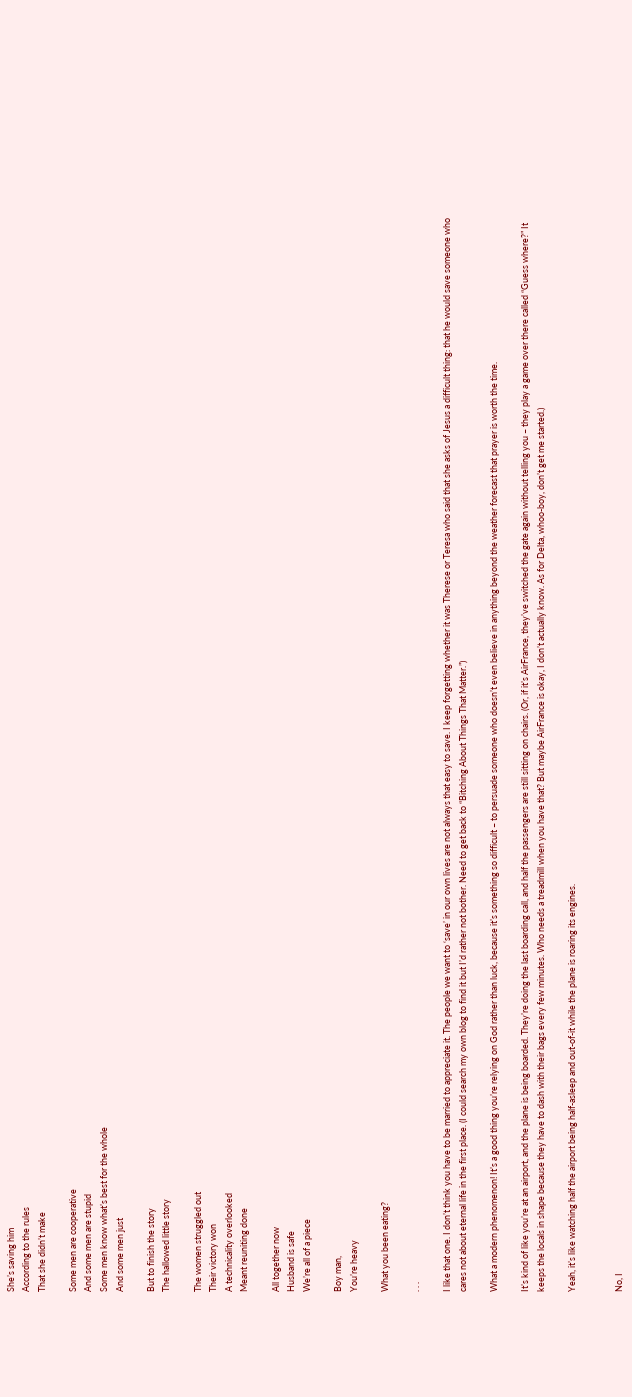She’s saving him
According to the rules
That she didn’t make

Some men are cooperative
And some men are stupid
Some men know what’s best for the whole
And some men just

But to finish the story
The hallowed little story

The women struggled out
Their victory won
A technicality overlooked
Meant reuniting done

All together now
Husband is safe
We’re all of a piece

Boy man,
You’re heavy

What you been eating?

. . .

I like that one. I don’t think you have to be married to appreciate it. The people we want to ‘save’ in our own lives are not always that easy to save. I keep forgetting whether it was Therese or Teresa who said that she asks of Jesus a difficult thing: that he would save someone who cares not about eternal life in the first place. (I could search my own blog to find it but I’d rather not bother. Need to get back to “Bitching About Things That Matter.”)

What a modern phenomenon! It’s a good thing you’re relying on God rather than luck, because it’s something so difficult – to persuade someone who doesn’t even believe in anything beyond the weather forecast that prayer is worth the time.

It’s kind of like you’re at an airport, and the plane is being boarded. They’re doing the last boarding call, and half the passengers are still sitting on chairs. (Or, if it’s AirFrance, they’ve switched the gate again without telling you – they play a game over there called “Guess where?” It keeps the locals in shape because they have to dash with their bags every few minutes. Who needs a treadmill when you have that? But maybe AirFrance is okay, I don’t actually know. As for Delta, whoo-boy, don’t get me started.)

Yeah, it’s like watching half the airport being half-asleep and out-of-it while the plane is roaring its engines.


No, I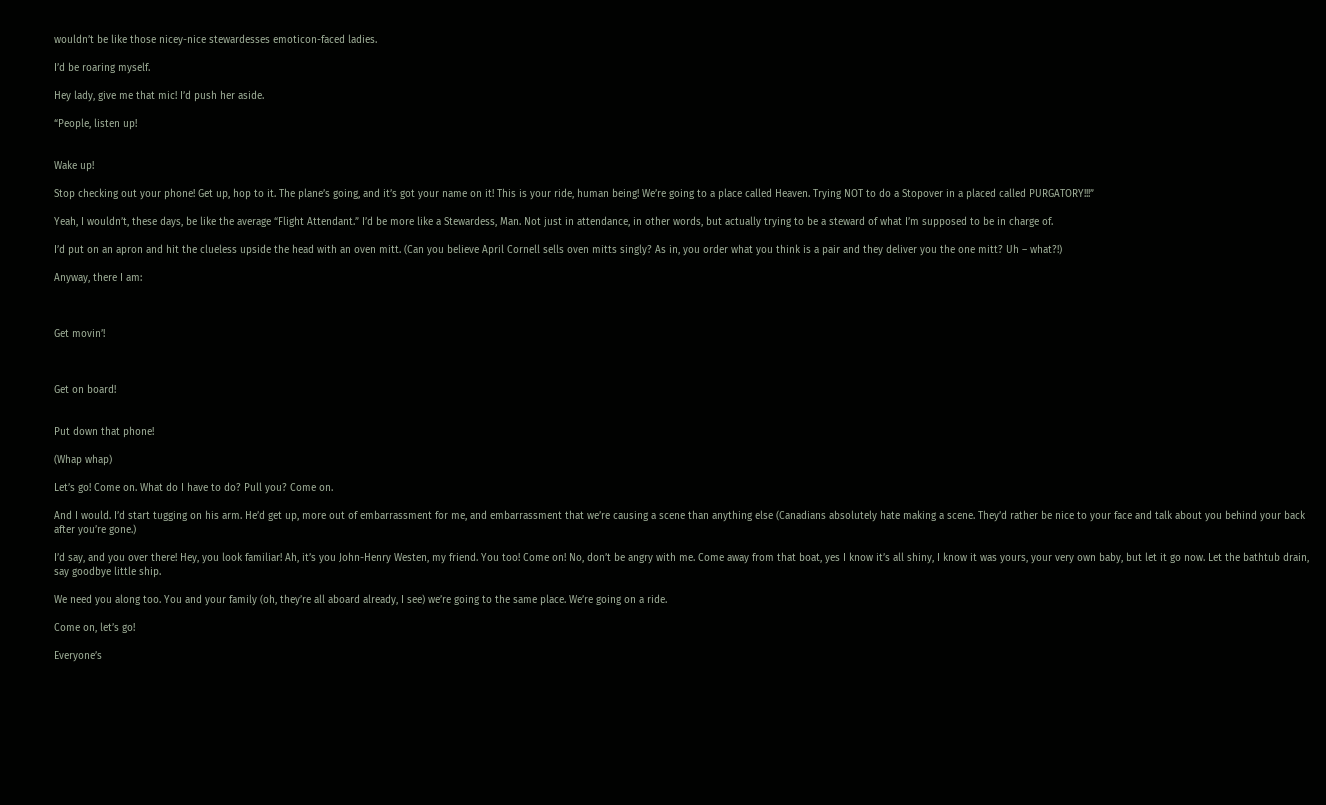wouldn’t be like those nicey-nice stewardesses emoticon-faced ladies.

I’d be roaring myself.

Hey lady, give me that mic! I’d push her aside.

“People, listen up!


Wake up!

Stop checking out your phone! Get up, hop to it. The plane’s going, and it’s got your name on it! This is your ride, human being! We’re going to a place called Heaven. Trying NOT to do a Stopover in a placed called PURGATORY!!!”

Yeah, I wouldn’t, these days, be like the average “Flight Attendant.” I’d be more like a Stewardess, Man. Not just in attendance, in other words, but actually trying to be a steward of what I’m supposed to be in charge of.

I’d put on an apron and hit the clueless upside the head with an oven mitt. (Can you believe April Cornell sells oven mitts singly? As in, you order what you think is a pair and they deliver you the one mitt? Uh – what?!)

Anyway, there I am:



Get movin’!



Get on board!


Put down that phone!

(Whap whap)

Let’s go! Come on. What do I have to do? Pull you? Come on.

And I would. I’d start tugging on his arm. He’d get up, more out of embarrassment for me, and embarrassment that we’re causing a scene than anything else (Canadians absolutely hate making a scene. They’d rather be nice to your face and talk about you behind your back after you’re gone.)

I’d say, and you over there! Hey, you look familiar! Ah, it’s you John-Henry Westen, my friend. You too! Come on! No, don’t be angry with me. Come away from that boat, yes I know it’s all shiny, I know it was yours, your very own baby, but let it go now. Let the bathtub drain, say goodbye little ship.

We need you along too. You and your family (oh, they’re all aboard already, I see) we’re going to the same place. We’re going on a ride.

Come on, let’s go!

Everyone’s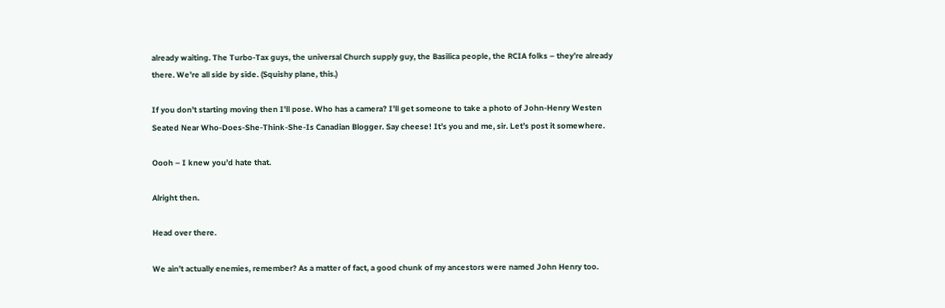already waiting. The Turbo-Tax guys, the universal Church supply guy, the Basilica people, the RCIA folks – they’re already there. We’re all side by side. (Squishy plane, this.)

If you don’t starting moving then I’ll pose. Who has a camera? I’ll get someone to take a photo of John-Henry Westen Seated Near Who-Does-She-Think-She-Is Canadian Blogger. Say cheese! It’s you and me, sir. Let’s post it somewhere.

Oooh – I knew you’d hate that.

Alright then.

Head over there.

We ain’t actually enemies, remember? As a matter of fact, a good chunk of my ancestors were named John Henry too.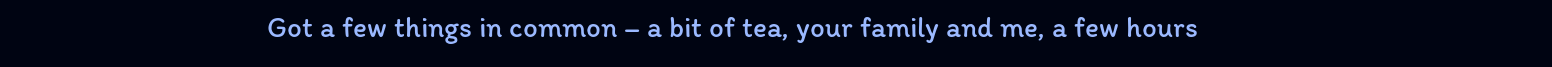Got a few things in common – a bit of tea, your family and me, a few hours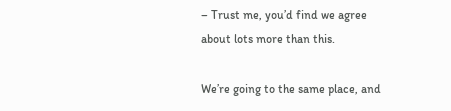– Trust me, you’d find we agree about lots more than this.

We’re going to the same place, and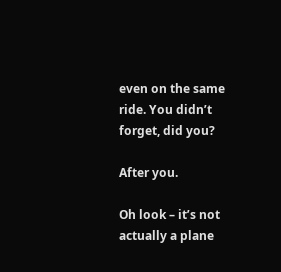even on the same ride. You didn’t forget, did you?

After you.

Oh look – it’s not actually a plane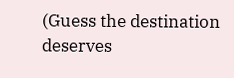(Guess the destination deserves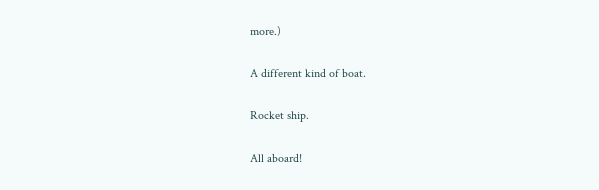more.)

A different kind of boat.

Rocket ship.

All aboard!